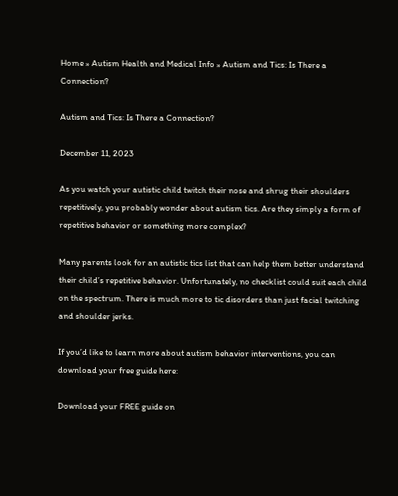Home » Autism Health and Medical Info » Autism and Tics: Is There a Connection?

Autism and Tics: Is There a Connection?

December 11, 2023

As you watch your autistic child twitch their nose and shrug their shoulders repetitively, you probably wonder about autism tics. Are they simply a form of repetitive behavior or something more complex?

Many parents look for an autistic tics list that can help them better understand their child’s repetitive behavior. Unfortunately, no checklist could suit each child on the spectrum. There is much more to tic disorders than just facial twitching and shoulder jerks.

If you’d like to learn more about autism behavior interventions, you can download your free guide here:

Download your FREE guide on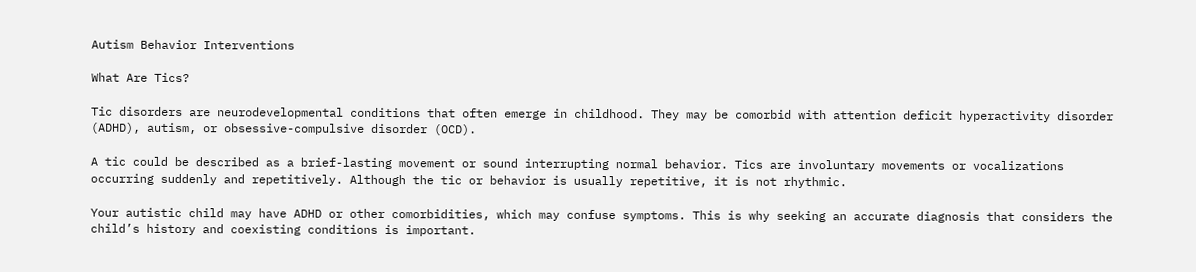Autism Behavior Interventions

What Are Tics?

Tic disorders are neurodevelopmental conditions that often emerge in childhood. They may be comorbid with attention deficit hyperactivity disorder (ADHD), autism, or obsessive-compulsive disorder (OCD).

A tic could be described as a brief-lasting movement or sound interrupting normal behavior. Tics are involuntary movements or vocalizations occurring suddenly and repetitively. Although the tic or behavior is usually repetitive, it is not rhythmic.

Your autistic child may have ADHD or other comorbidities, which may confuse symptoms. This is why seeking an accurate diagnosis that considers the child’s history and coexisting conditions is important.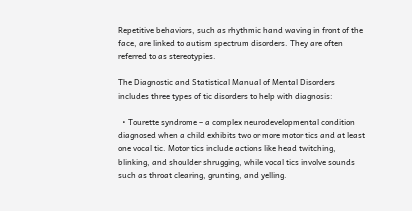Repetitive behaviors, such as rhythmic hand waving in front of the face, are linked to autism spectrum disorders. They are often referred to as stereotypies.

The Diagnostic and Statistical Manual of Mental Disorders includes three types of tic disorders to help with diagnosis:

  • Tourette syndrome – a complex neurodevelopmental condition diagnosed when a child exhibits two or more motor tics and at least one vocal tic. Motor tics include actions like head twitching, blinking, and shoulder shrugging, while vocal tics involve sounds such as throat clearing, grunting, and yelling.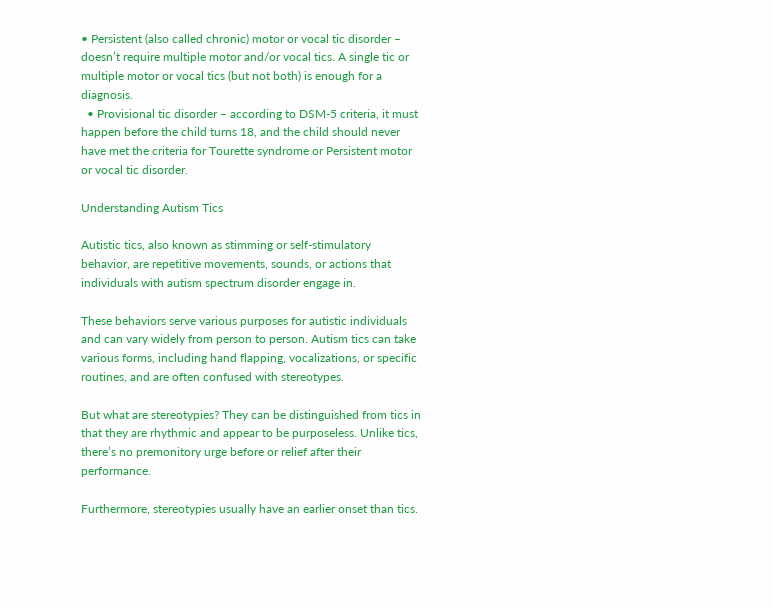• Persistent (also called chronic) motor or vocal tic disorder – doesn’t require multiple motor and/or vocal tics. A single tic or multiple motor or vocal tics (but not both) is enough for a diagnosis.
  • Provisional tic disorder – according to DSM-5 criteria, it must happen before the child turns 18, and the child should never have met the criteria for Tourette syndrome or Persistent motor or vocal tic disorder.

Understanding Autism Tics

Autistic tics, also known as stimming or self-stimulatory behavior, are repetitive movements, sounds, or actions that individuals with autism spectrum disorder engage in.

These behaviors serve various purposes for autistic individuals and can vary widely from person to person. Autism tics can take various forms, including hand flapping, vocalizations, or specific routines, and are often confused with stereotypes.

But what are stereotypies? They can be distinguished from tics in that they are rhythmic and appear to be purposeless. Unlike tics, there’s no premonitory urge before or relief after their performance.

Furthermore, stereotypies usually have an earlier onset than tics.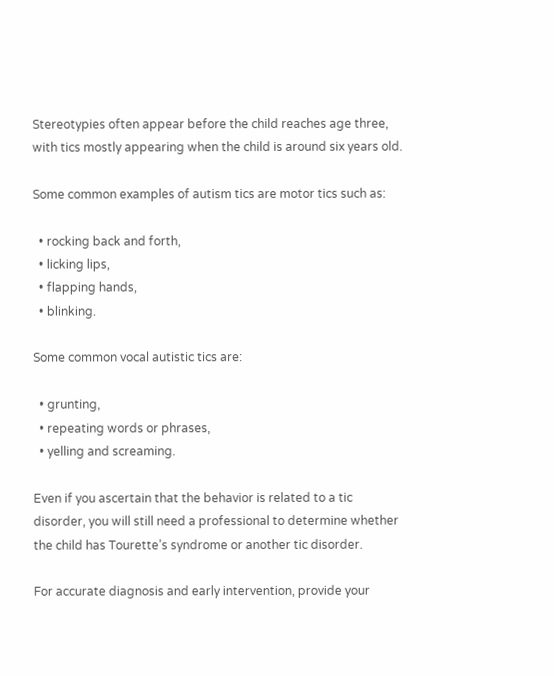Stereotypies often appear before the child reaches age three, with tics mostly appearing when the child is around six years old.

Some common examples of autism tics are motor tics such as:

  • rocking back and forth,
  • licking lips,
  • flapping hands,
  • blinking.

Some common vocal autistic tics are:

  • grunting,
  • repeating words or phrases,
  • yelling and screaming.

Even if you ascertain that the behavior is related to a tic disorder, you will still need a professional to determine whether the child has Tourette’s syndrome or another tic disorder.

For accurate diagnosis and early intervention, provide your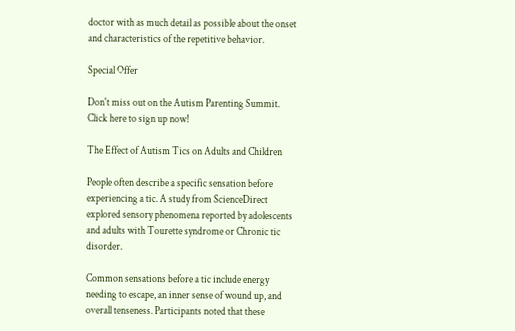doctor with as much detail as possible about the onset and characteristics of the repetitive behavior.

Special Offer

Don't miss out on the Autism Parenting Summit.
Click here to sign up now!

The Effect of Autism Tics on Adults and Children

People often describe a specific sensation before experiencing a tic. A study from ScienceDirect explored sensory phenomena reported by adolescents and adults with Tourette syndrome or Chronic tic disorder.

Common sensations before a tic include energy needing to escape, an inner sense of wound up, and overall tenseness. Participants noted that these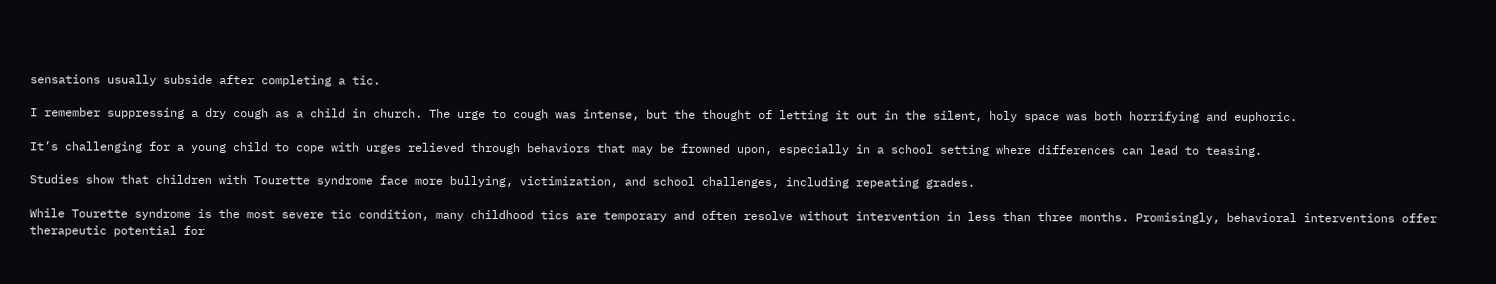sensations usually subside after completing a tic.

I remember suppressing a dry cough as a child in church. The urge to cough was intense, but the thought of letting it out in the silent, holy space was both horrifying and euphoric.

It’s challenging for a young child to cope with urges relieved through behaviors that may be frowned upon, especially in a school setting where differences can lead to teasing.

Studies show that children with Tourette syndrome face more bullying, victimization, and school challenges, including repeating grades.

While Tourette syndrome is the most severe tic condition, many childhood tics are temporary and often resolve without intervention in less than three months. Promisingly, behavioral interventions offer therapeutic potential for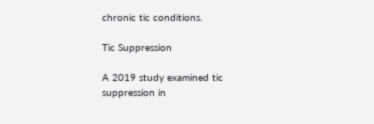chronic tic conditions.

Tic Suppression

A 2019 study examined tic suppression in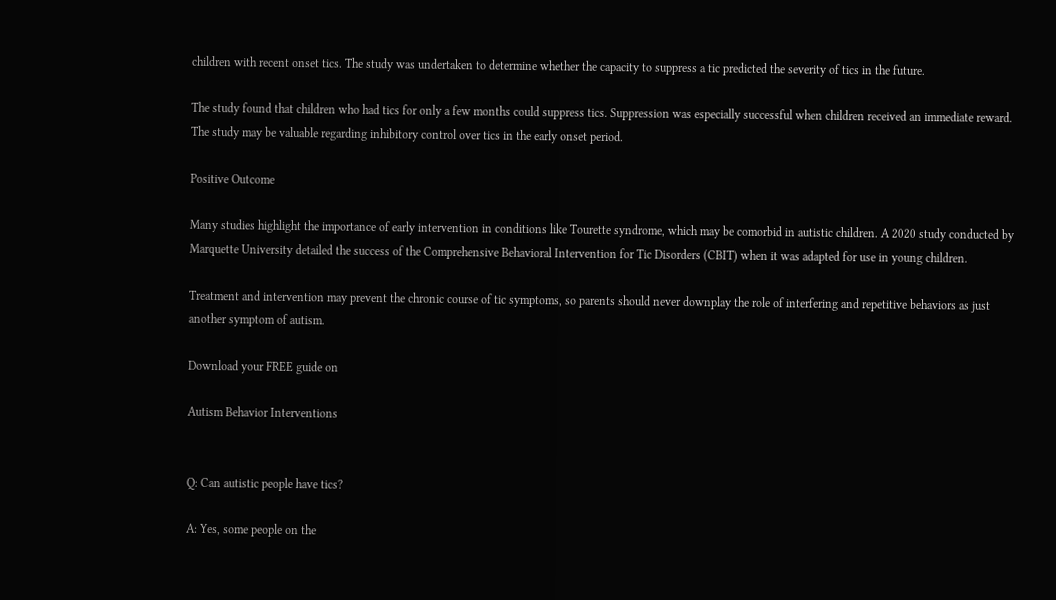children with recent onset tics. The study was undertaken to determine whether the capacity to suppress a tic predicted the severity of tics in the future.

The study found that children who had tics for only a few months could suppress tics. Suppression was especially successful when children received an immediate reward. The study may be valuable regarding inhibitory control over tics in the early onset period.

Positive Outcome

Many studies highlight the importance of early intervention in conditions like Tourette syndrome, which may be comorbid in autistic children. A 2020 study conducted by Marquette University detailed the success of the Comprehensive Behavioral Intervention for Tic Disorders (CBIT) when it was adapted for use in young children.

Treatment and intervention may prevent the chronic course of tic symptoms, so parents should never downplay the role of interfering and repetitive behaviors as just another symptom of autism.

Download your FREE guide on

Autism Behavior Interventions


Q: Can autistic people have tics?

A: Yes, some people on the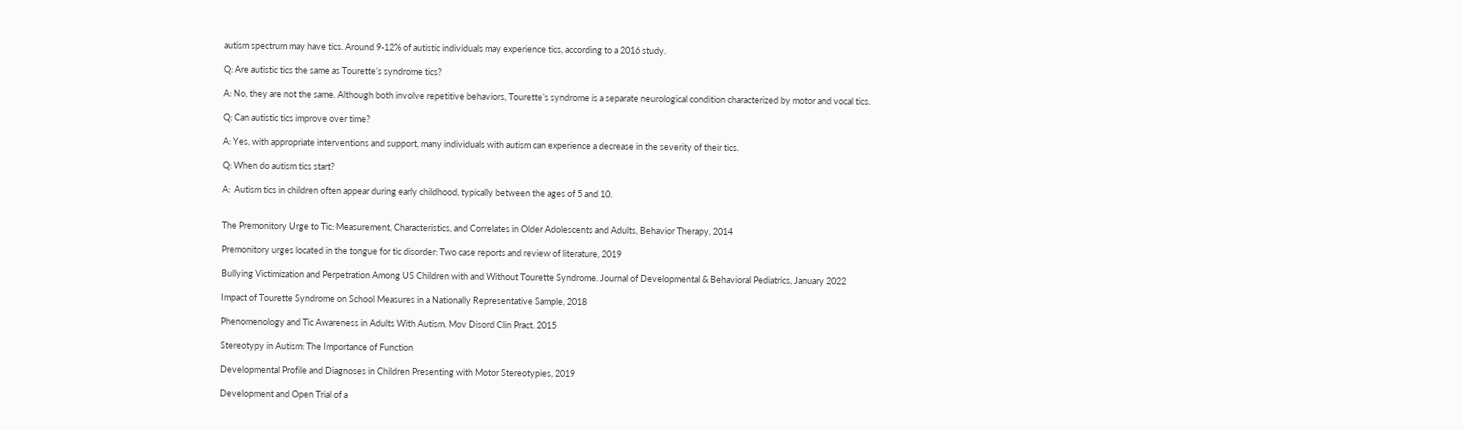autism spectrum may have tics. Around 9-12% of autistic individuals may experience tics, according to a 2016 study.

Q: Are autistic tics the same as Tourette’s syndrome tics?

A: No, they are not the same. Although both involve repetitive behaviors, Tourette’s syndrome is a separate neurological condition characterized by motor and vocal tics.

Q: Can autistic tics improve over time?

A: Yes, with appropriate interventions and support, many individuals with autism can experience a decrease in the severity of their tics.

Q: When do autism tics start?

A:  Autism tics in children often appear during early childhood, typically between the ages of 5 and 10.


The Premonitory Urge to Tic: Measurement, Characteristics, and Correlates in Older Adolescents and Adults, Behavior Therapy, 2014

Premonitory urges located in the tongue for tic disorder: Two case reports and review of literature, 2019

Bullying Victimization and Perpetration Among US Children with and Without Tourette Syndrome. Journal of Developmental & Behavioral Pediatrics, January 2022

Impact of Tourette Syndrome on School Measures in a Nationally Representative Sample, 2018

Phenomenology and Tic Awareness in Adults With Autism. Mov Disord Clin Pract. 2015

Stereotypy in Autism: The Importance of Function

Developmental Profile and Diagnoses in Children Presenting with Motor Stereotypies, 2019

Development and Open Trial of a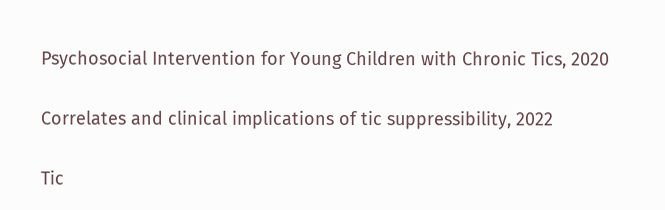Psychosocial Intervention for Young Children with Chronic Tics, 2020

Correlates and clinical implications of tic suppressibility, 2022

Tic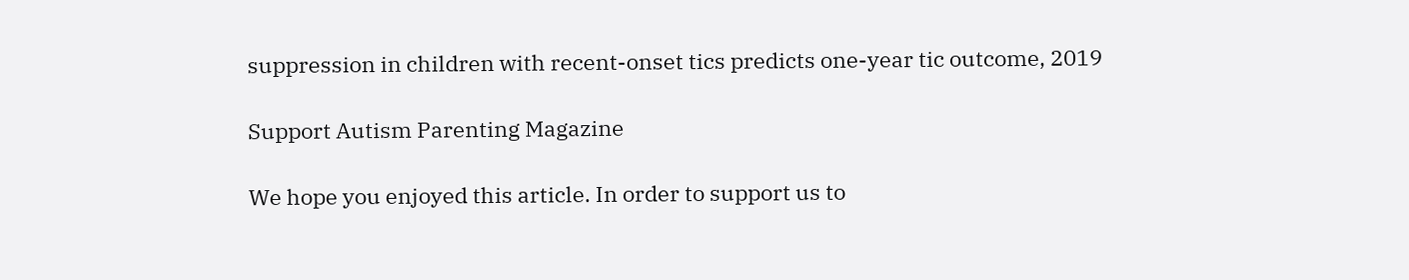suppression in children with recent-onset tics predicts one-year tic outcome, 2019

Support Autism Parenting Magazine

We hope you enjoyed this article. In order to support us to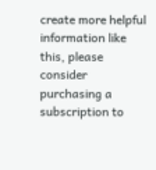create more helpful information like this, please consider purchasing a subscription to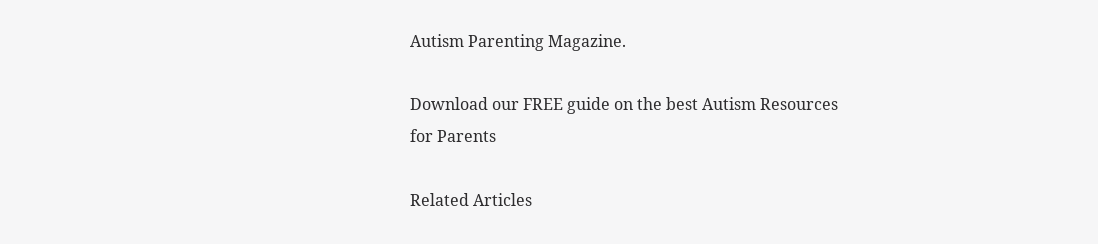Autism Parenting Magazine.

Download our FREE guide on the best Autism Resources for Parents

Related Articles